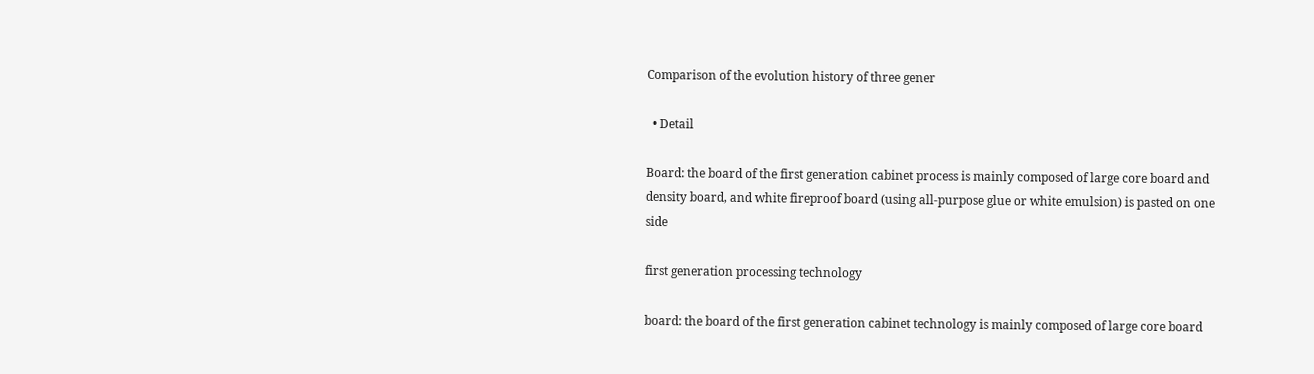Comparison of the evolution history of three gener

  • Detail

Board: the board of the first generation cabinet process is mainly composed of large core board and density board, and white fireproof board (using all-purpose glue or white emulsion) is pasted on one side

first generation processing technology

board: the board of the first generation cabinet technology is mainly composed of large core board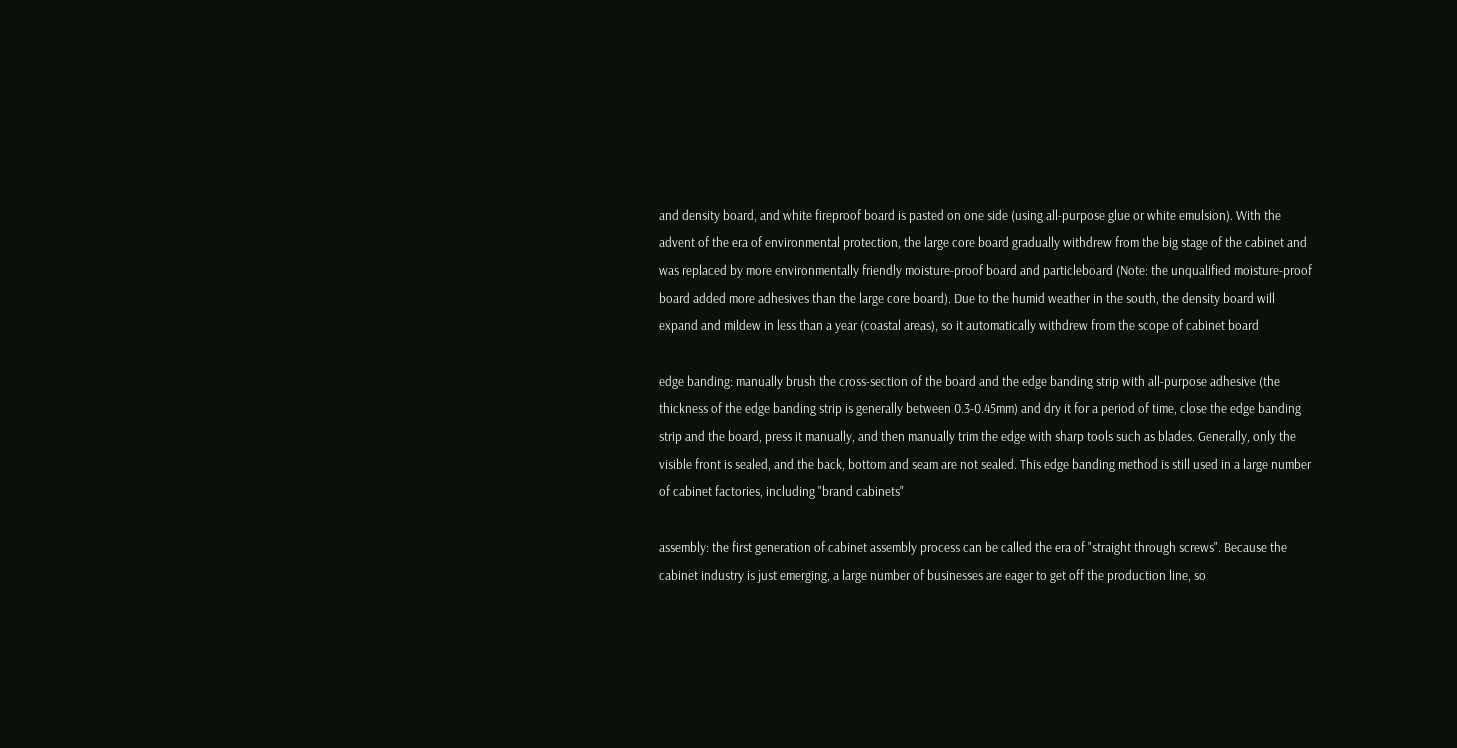and density board, and white fireproof board is pasted on one side (using all-purpose glue or white emulsion). With the advent of the era of environmental protection, the large core board gradually withdrew from the big stage of the cabinet and was replaced by more environmentally friendly moisture-proof board and particleboard (Note: the unqualified moisture-proof board added more adhesives than the large core board). Due to the humid weather in the south, the density board will expand and mildew in less than a year (coastal areas), so it automatically withdrew from the scope of cabinet board

edge banding: manually brush the cross-section of the board and the edge banding strip with all-purpose adhesive (the thickness of the edge banding strip is generally between 0.3-0.45mm) and dry it for a period of time, close the edge banding strip and the board, press it manually, and then manually trim the edge with sharp tools such as blades. Generally, only the visible front is sealed, and the back, bottom and seam are not sealed. This edge banding method is still used in a large number of cabinet factories, including "brand cabinets"

assembly: the first generation of cabinet assembly process can be called the era of "straight through screws". Because the cabinet industry is just emerging, a large number of businesses are eager to get off the production line, so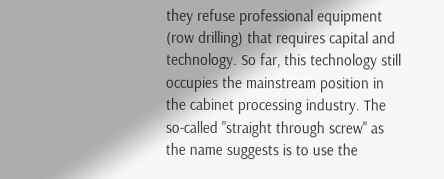they refuse professional equipment (row drilling) that requires capital and technology. So far, this technology still occupies the mainstream position in the cabinet processing industry. The so-called "straight through screw" as the name suggests is to use the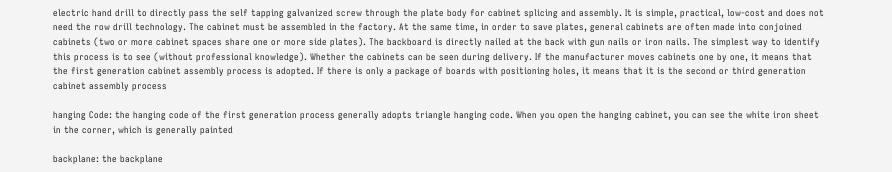electric hand drill to directly pass the self tapping galvanized screw through the plate body for cabinet splicing and assembly. It is simple, practical, low-cost and does not need the row drill technology. The cabinet must be assembled in the factory. At the same time, in order to save plates, general cabinets are often made into conjoined cabinets (two or more cabinet spaces share one or more side plates). The backboard is directly nailed at the back with gun nails or iron nails. The simplest way to identify this process is to see (without professional knowledge). Whether the cabinets can be seen during delivery. If the manufacturer moves cabinets one by one, it means that the first generation cabinet assembly process is adopted. If there is only a package of boards with positioning holes, it means that it is the second or third generation cabinet assembly process

hanging Code: the hanging code of the first generation process generally adopts triangle hanging code. When you open the hanging cabinet, you can see the white iron sheet in the corner, which is generally painted

backplane: the backplane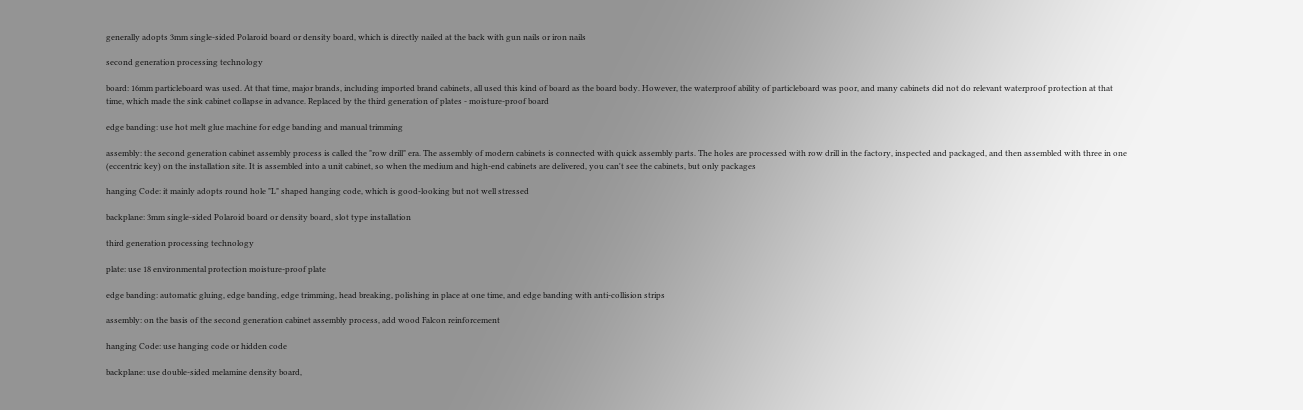generally adopts 3mm single-sided Polaroid board or density board, which is directly nailed at the back with gun nails or iron nails

second generation processing technology

board: 16mm particleboard was used. At that time, major brands, including imported brand cabinets, all used this kind of board as the board body. However, the waterproof ability of particleboard was poor, and many cabinets did not do relevant waterproof protection at that time, which made the sink cabinet collapse in advance. Replaced by the third generation of plates - moisture-proof board

edge banding: use hot melt glue machine for edge banding and manual trimming

assembly: the second generation cabinet assembly process is called the "row drill" era. The assembly of modern cabinets is connected with quick assembly parts. The holes are processed with row drill in the factory, inspected and packaged, and then assembled with three in one (eccentric key) on the installation site. It is assembled into a unit cabinet, so when the medium and high-end cabinets are delivered, you can't see the cabinets, but only packages

hanging Code: it mainly adopts round hole "L" shaped hanging code, which is good-looking but not well stressed

backplane: 3mm single-sided Polaroid board or density board, slot type installation

third generation processing technology

plate: use 18 environmental protection moisture-proof plate

edge banding: automatic gluing, edge banding, edge trimming, head breaking, polishing in place at one time, and edge banding with anti-collision strips

assembly: on the basis of the second generation cabinet assembly process, add wood Falcon reinforcement

hanging Code: use hanging code or hidden code

backplane: use double-sided melamine density board,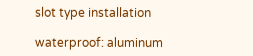slot type installation

waterproof: aluminum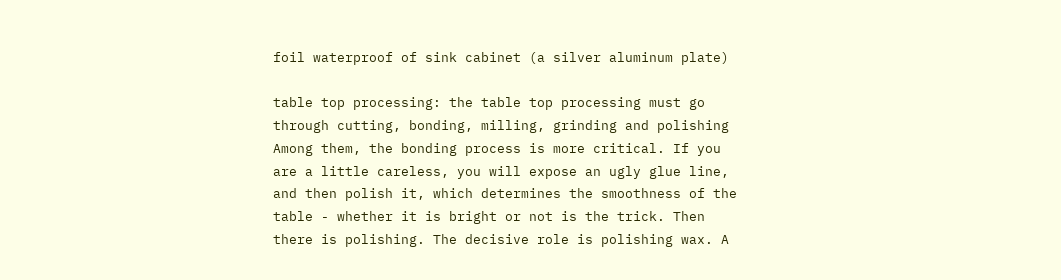foil waterproof of sink cabinet (a silver aluminum plate)

table top processing: the table top processing must go through cutting, bonding, milling, grinding and polishing Among them, the bonding process is more critical. If you are a little careless, you will expose an ugly glue line, and then polish it, which determines the smoothness of the table - whether it is bright or not is the trick. Then there is polishing. The decisive role is polishing wax. A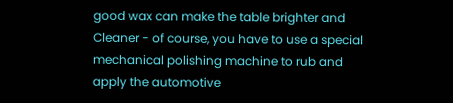good wax can make the table brighter and Cleaner - of course, you have to use a special mechanical polishing machine to rub and apply the automotive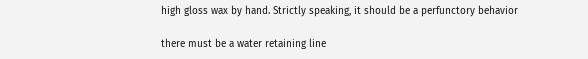high gloss wax by hand. Strictly speaking, it should be a perfunctory behavior

there must be a water retaining line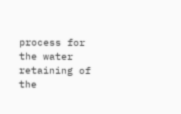process for the water retaining of the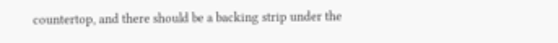countertop, and there should be a backing strip under the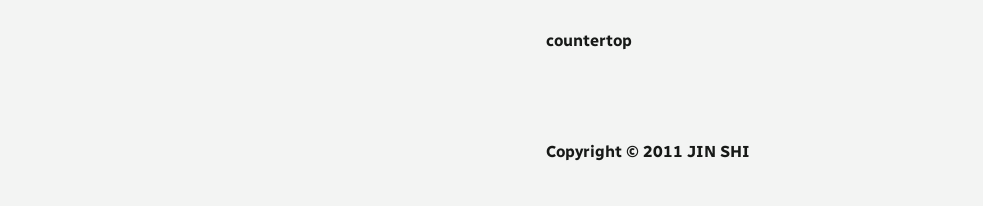countertop




Copyright © 2011 JIN SHI